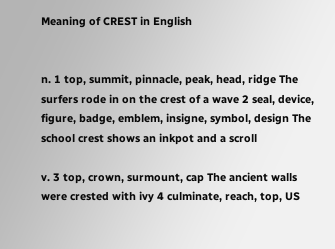Meaning of CREST in English


n. 1 top, summit, pinnacle, peak, head, ridge The surfers rode in on the crest of a wave 2 seal, device, figure, badge, emblem, insigne, symbol, design The school crest shows an inkpot and a scroll

v. 3 top, crown, surmount, cap The ancient walls were crested with ivy 4 culminate, reach, top, US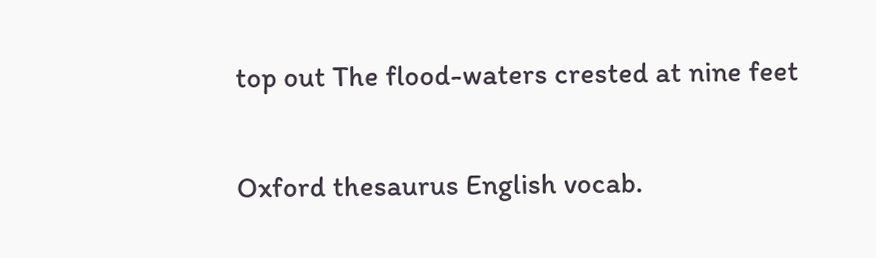top out The flood-waters crested at nine feet

Oxford thesaurus English vocab.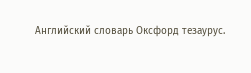Английский словарь Оксфорд тезаурус.